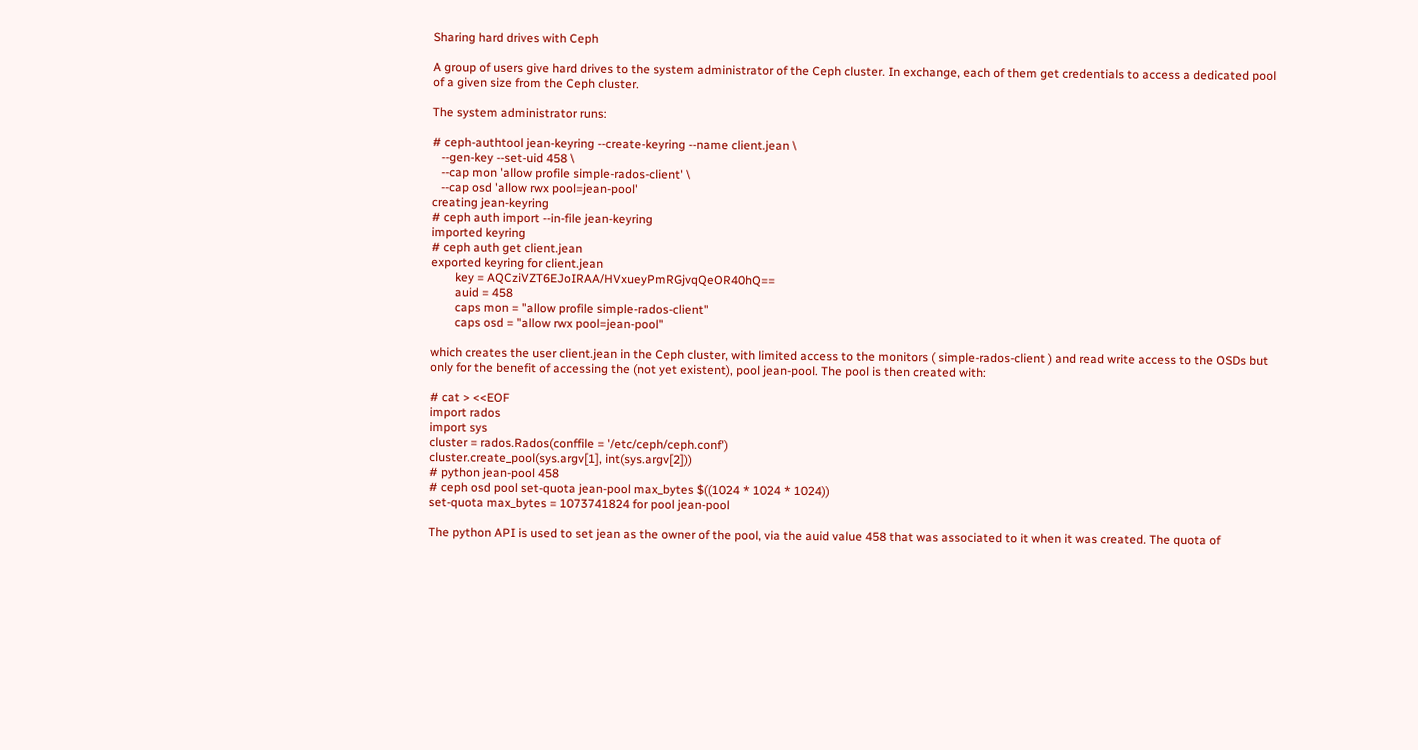Sharing hard drives with Ceph

A group of users give hard drives to the system administrator of the Ceph cluster. In exchange, each of them get credentials to access a dedicated pool of a given size from the Ceph cluster.

The system administrator runs:

# ceph-authtool jean-keyring --create-keyring --name client.jean \
   --gen-key --set-uid 458 \
   --cap mon 'allow profile simple-rados-client' \
   --cap osd 'allow rwx pool=jean-pool'
creating jean-keyring
# ceph auth import --in-file jean-keyring
imported keyring
# ceph auth get client.jean
exported keyring for client.jean
        key = AQCziVZT6EJoIRAA/HVxueyPmRGjvqQeOR40hQ==
        auid = 458
        caps mon = "allow profile simple-rados-client"
        caps osd = "allow rwx pool=jean-pool"

which creates the user client.jean in the Ceph cluster, with limited access to the monitors ( simple-rados-client ) and read write access to the OSDs but only for the benefit of accessing the (not yet existent), pool jean-pool. The pool is then created with:

# cat > <<EOF
import rados
import sys
cluster = rados.Rados(conffile = '/etc/ceph/ceph.conf')
cluster.create_pool(sys.argv[1], int(sys.argv[2]))
# python jean-pool 458
# ceph osd pool set-quota jean-pool max_bytes $((1024 * 1024 * 1024))
set-quota max_bytes = 1073741824 for pool jean-pool

The python API is used to set jean as the owner of the pool, via the auid value 458 that was associated to it when it was created. The quota of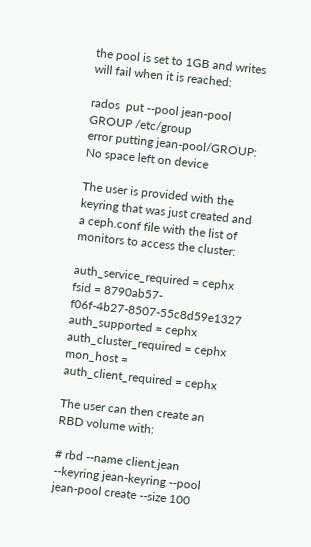the pool is set to 1GB and writes will fail when it is reached:

rados  put --pool jean-pool GROUP /etc/group
error putting jean-pool/GROUP: No space left on device

The user is provided with the keyring that was just created and a ceph.conf file with the list of monitors to access the cluster:

auth_service_required = cephx
fsid = 8790ab57-f06f-4b27-8507-55c8d59e1327
auth_supported = cephx
auth_cluster_required = cephx
mon_host =
auth_client_required = cephx

The user can then create an RBD volume with:

# rbd --name client.jean --keyring jean-keyring --pool jean-pool create --size 100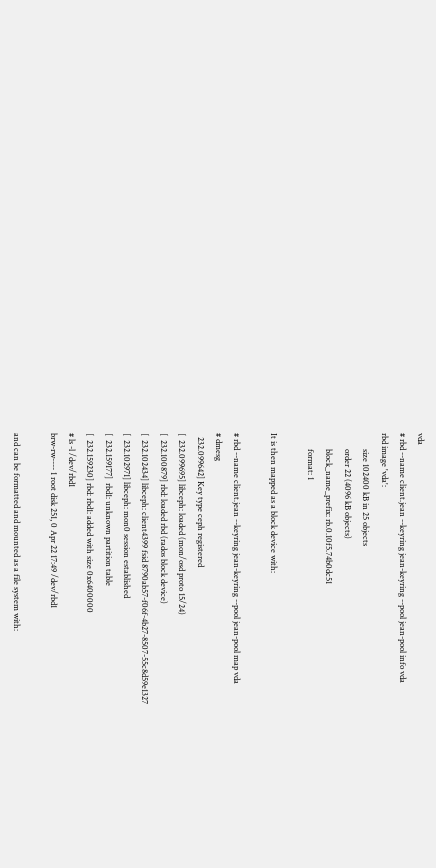vda
# rbd --name client.jean --keyring jean-keyring --pool jean-pool info vda
rbd image 'vda':
        size 102400 kB in 25 objects
        order 22 (4096 kB objects)
        block_name_prefix: rb.0.10f5.74b0dc51
        format: 1

It is then mapped as a block device with:

# rbd --name client.jean --keyring jean-keyring --pool jean-pool map vda
# dmesg
  232.099642] Key type ceph registered
[  232.099695] libceph: loaded (mon/osd proto 15/24)
[  232.100879] rbd: loaded rbd (rados block device)
[  232.102434] libceph: client4399 fsid 8790ab57-f06f-4b27-8507-55c8d59e1327
[  232.102971] libceph: mon0 session established
[  232.159177]  rbd1: unknown partition table
[  232.159230] rbd: rbd1: added with size 0x6400000
# ls -l /dev/rbd1
brw-rw---- 1 root disk 251, 0 Apr 22 17:49 /dev/rbd1

and can be formatted and mounted as a file system with: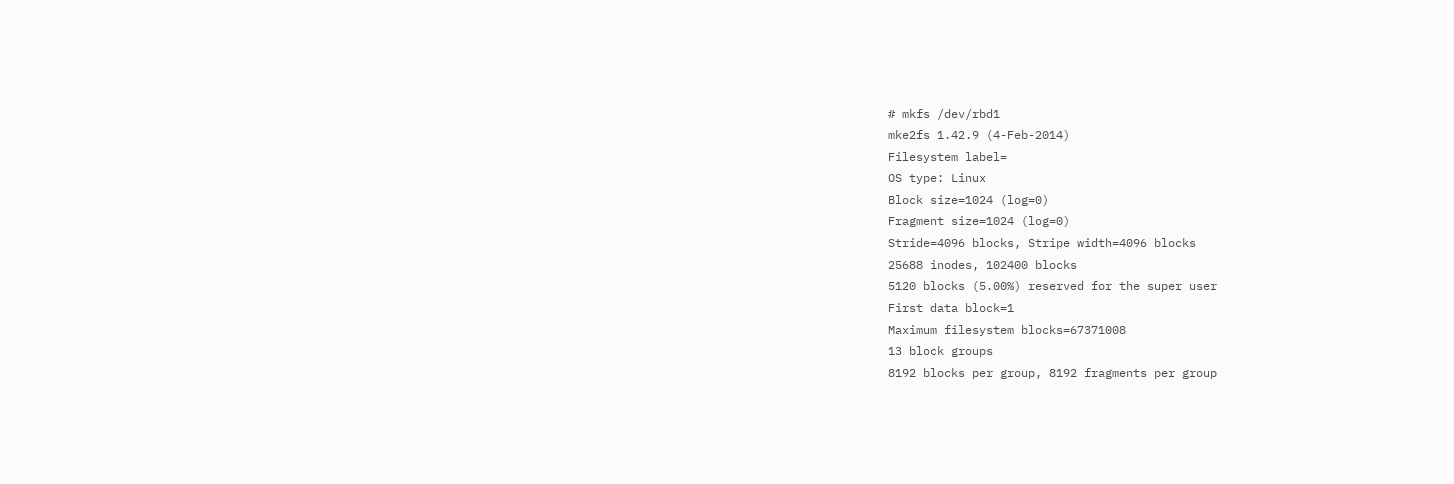# mkfs /dev/rbd1
mke2fs 1.42.9 (4-Feb-2014)
Filesystem label=
OS type: Linux
Block size=1024 (log=0)
Fragment size=1024 (log=0)
Stride=4096 blocks, Stripe width=4096 blocks
25688 inodes, 102400 blocks
5120 blocks (5.00%) reserved for the super user
First data block=1
Maximum filesystem blocks=67371008
13 block groups
8192 blocks per group, 8192 fragments per group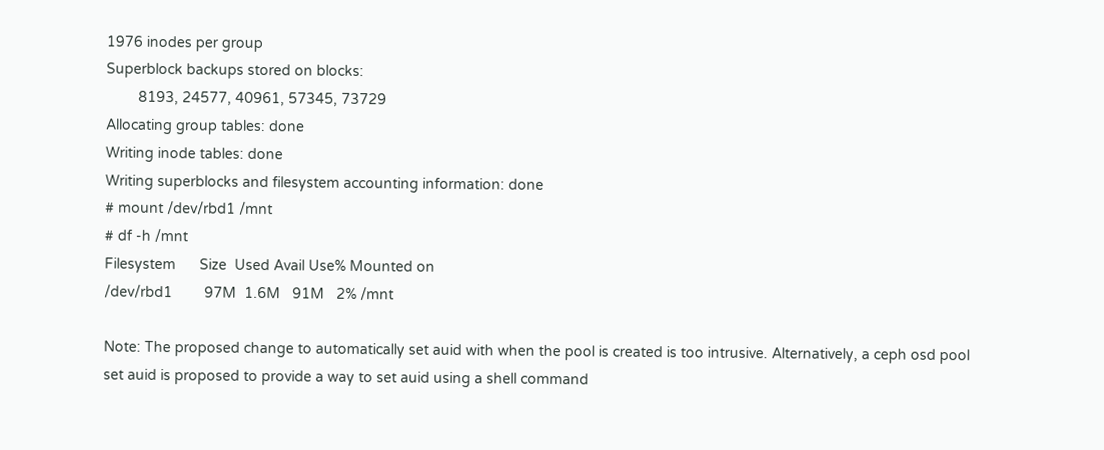1976 inodes per group
Superblock backups stored on blocks:
        8193, 24577, 40961, 57345, 73729
Allocating group tables: done
Writing inode tables: done
Writing superblocks and filesystem accounting information: done
# mount /dev/rbd1 /mnt
# df -h /mnt
Filesystem      Size  Used Avail Use% Mounted on
/dev/rbd1        97M  1.6M   91M   2% /mnt

Note: The proposed change to automatically set auid with when the pool is created is too intrusive. Alternatively, a ceph osd pool set auid is proposed to provide a way to set auid using a shell command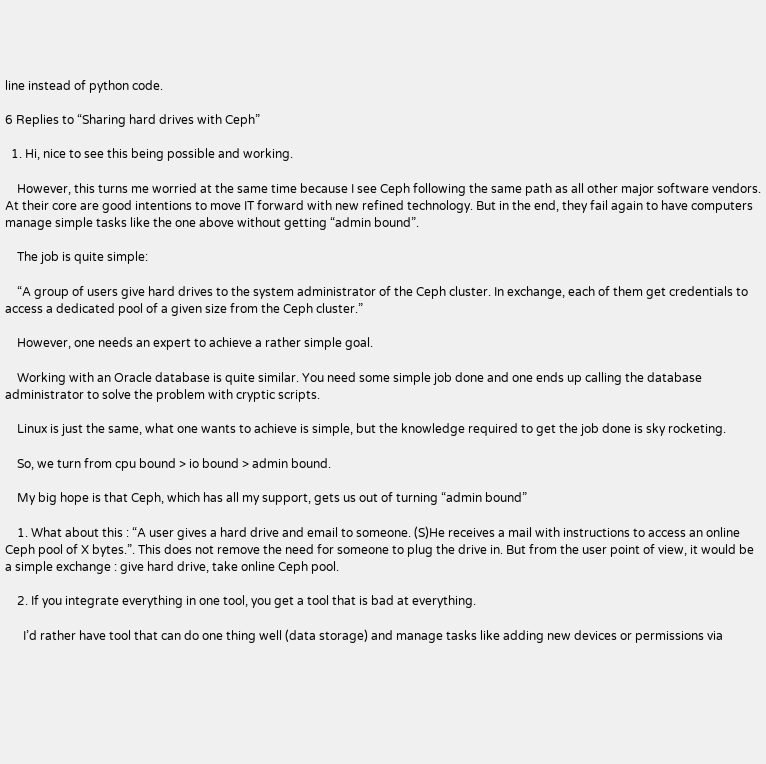line instead of python code.

6 Replies to “Sharing hard drives with Ceph”

  1. Hi, nice to see this being possible and working.

    However, this turns me worried at the same time because I see Ceph following the same path as all other major software vendors. At their core are good intentions to move IT forward with new refined technology. But in the end, they fail again to have computers manage simple tasks like the one above without getting “admin bound”.

    The job is quite simple:

    “A group of users give hard drives to the system administrator of the Ceph cluster. In exchange, each of them get credentials to access a dedicated pool of a given size from the Ceph cluster.”

    However, one needs an expert to achieve a rather simple goal.

    Working with an Oracle database is quite similar. You need some simple job done and one ends up calling the database administrator to solve the problem with cryptic scripts.

    Linux is just the same, what one wants to achieve is simple, but the knowledge required to get the job done is sky rocketing.

    So, we turn from cpu bound > io bound > admin bound.

    My big hope is that Ceph, which has all my support, gets us out of turning “admin bound”

    1. What about this : “A user gives a hard drive and email to someone. (S)He receives a mail with instructions to access an online Ceph pool of X bytes.”. This does not remove the need for someone to plug the drive in. But from the user point of view, it would be a simple exchange : give hard drive, take online Ceph pool.

    2. If you integrate everything in one tool, you get a tool that is bad at everything.

      I’d rather have tool that can do one thing well (data storage) and manage tasks like adding new devices or permissions via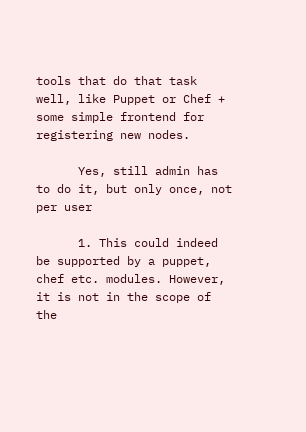tools that do that task well, like Puppet or Chef + some simple frontend for registering new nodes.

      Yes, still admin has to do it, but only once, not per user

      1. This could indeed be supported by a puppet, chef etc. modules. However, it is not in the scope of the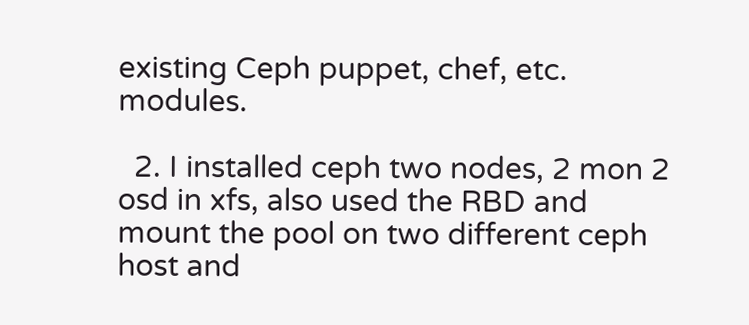existing Ceph puppet, chef, etc. modules.

  2. I installed ceph two nodes, 2 mon 2 osd in xfs, also used the RBD and mount the pool on two different ceph host and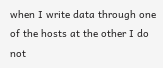when I write data through one of the hosts at the other I do not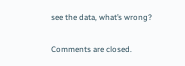see the data, what’s wrong?

Comments are closed.